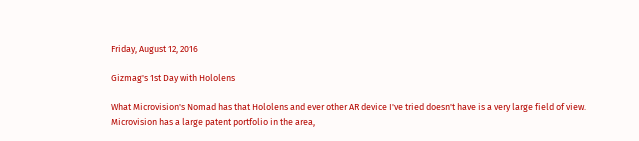Friday, August 12, 2016

Gizmag's 1st Day with Hololens

What Microvision's Nomad has that Hololens and ever other AR device I've tried doesn't have is a very large field of view.
Microvision has a large patent portfolio in the area,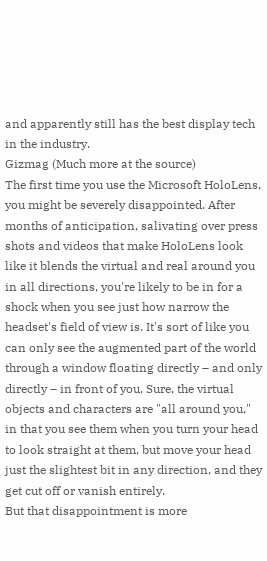and apparently still has the best display tech in the industry.
Gizmag (Much more at the source)
The first time you use the Microsoft HoloLens, you might be severely disappointed. After months of anticipation, salivating over press shots and videos that make HoloLens look like it blends the virtual and real around you in all directions, you're likely to be in for a shock when you see just how narrow the headset's field of view is. It's sort of like you can only see the augmented part of the world through a window floating directly – and only directly – in front of you. Sure, the virtual objects and characters are "all around you," in that you see them when you turn your head to look straight at them, but move your head just the slightest bit in any direction, and they get cut off or vanish entirely.
But that disappointment is more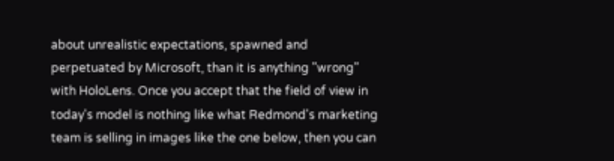about unrealistic expectations, spawned and perpetuated by Microsoft, than it is anything "wrong" with HoloLens. Once you accept that the field of view in today's model is nothing like what Redmond's marketing team is selling in images like the one below, then you can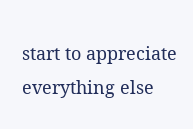start to appreciate everything else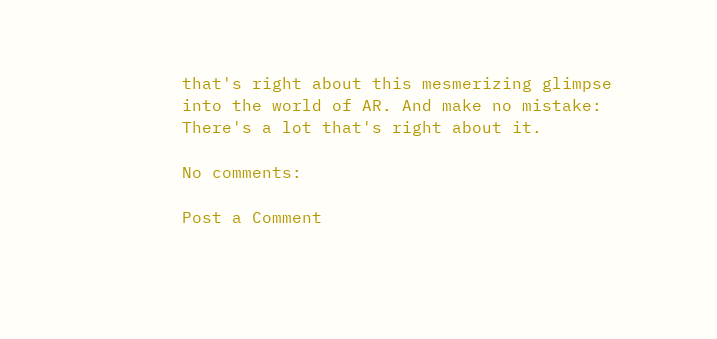that's right about this mesmerizing glimpse into the world of AR. And make no mistake: There's a lot that's right about it.

No comments:

Post a Comment